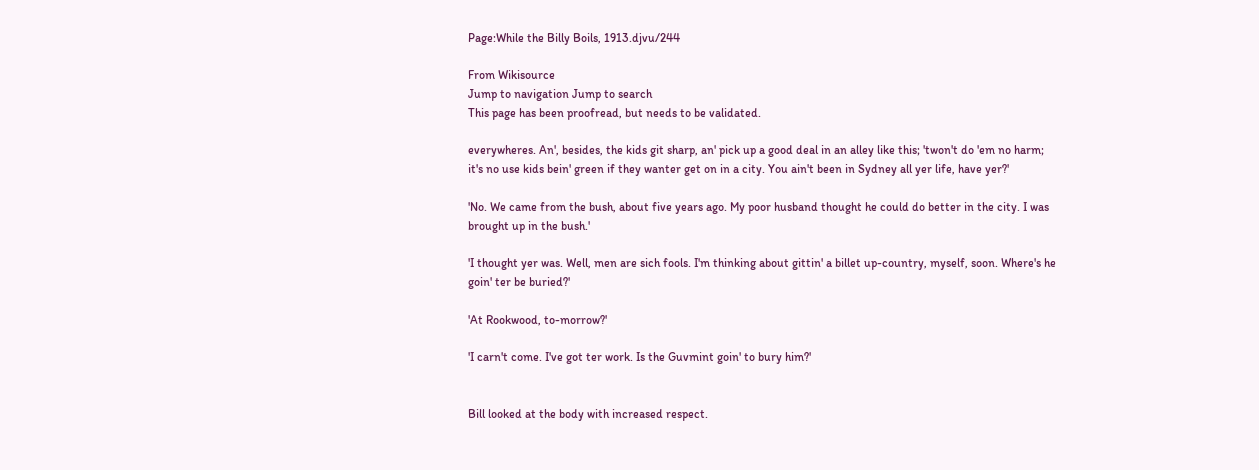Page:While the Billy Boils, 1913.djvu/244

From Wikisource
Jump to navigation Jump to search
This page has been proofread, but needs to be validated.

everywheres. An', besides, the kids git sharp, an' pick up a good deal in an alley like this; 'twon't do 'em no harm; it's no use kids bein' green if they wanter get on in a city. You ain't been in Sydney all yer life, have yer?'

'No. We came from the bush, about five years ago. My poor husband thought he could do better in the city. I was brought up in the bush.'

'I thought yer was. Well, men are sich fools. I'm thinking about gittin' a billet up-country, myself, soon. Where's he goin' ter be buried?'

'At Rookwood, to-morrow?'

'I carn't come. I've got ter work. Is the Guvmint goin' to bury him?'


Bill looked at the body with increased respect.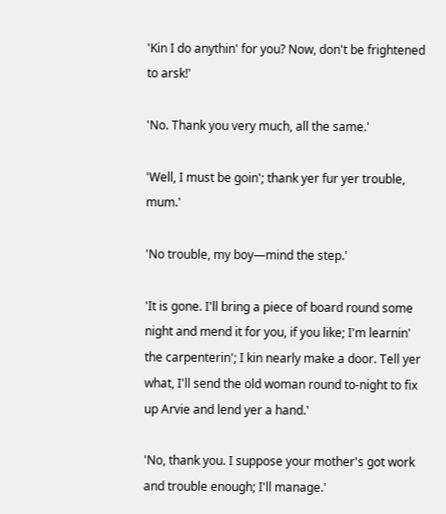'Kin I do anythin' for you? Now, don't be frightened to arsk!'

'No. Thank you very much, all the same.'

'Well, I must be goin'; thank yer fur yer trouble, mum.'

'No trouble, my boy―mind the step.'

'It is gone. I'll bring a piece of board round some night and mend it for you, if you like; I'm learnin' the carpenterin'; I kin nearly make a door. Tell yer what, I'll send the old woman round to-night to fix up Arvie and lend yer a hand.'

'No, thank you. I suppose your mother's got work and trouble enough; I'll manage.'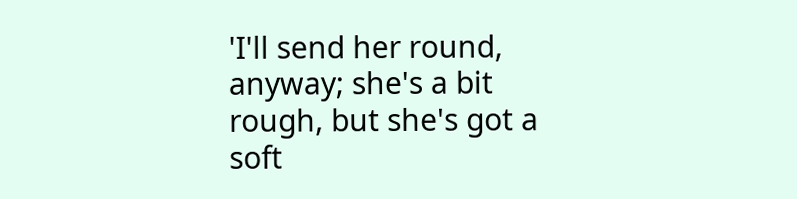'I'll send her round, anyway; she's a bit rough, but she's got a soft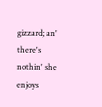gizzard; an' there's nothin' she enjoys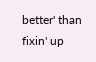better' than fixin' up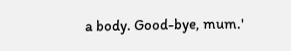a body. Good-bye, mum.'